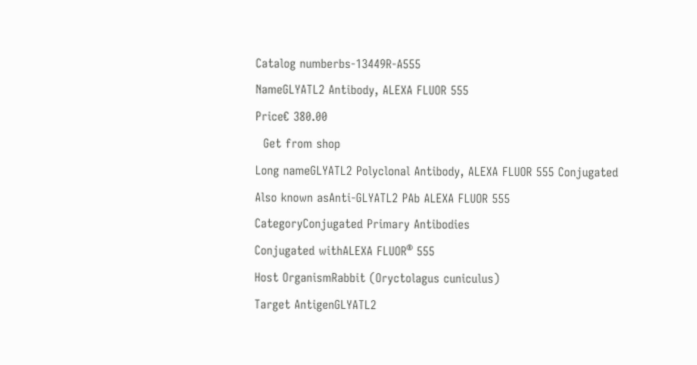Catalog numberbs-13449R-A555
NameGLYATL2 Antibody, ALEXA FLUOR 555
Price€ 380.00
  Get from shop
Long nameGLYATL2 Polyclonal Antibody, ALEXA FLUOR 555 Conjugated
Also known asAnti-GLYATL2 PAb ALEXA FLUOR 555
CategoryConjugated Primary Antibodies
Conjugated withALEXA FLUOR® 555
Host OrganismRabbit (Oryctolagus cuniculus)
Target AntigenGLYATL2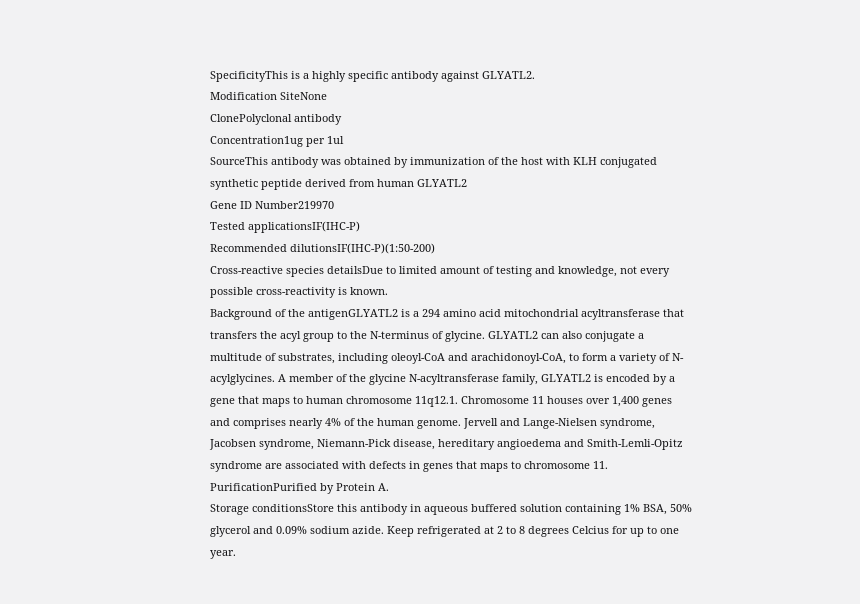SpecificityThis is a highly specific antibody against GLYATL2.
Modification SiteNone
ClonePolyclonal antibody
Concentration1ug per 1ul
SourceThis antibody was obtained by immunization of the host with KLH conjugated synthetic peptide derived from human GLYATL2
Gene ID Number219970
Tested applicationsIF(IHC-P)
Recommended dilutionsIF(IHC-P)(1:50-200)
Cross-reactive species detailsDue to limited amount of testing and knowledge, not every possible cross-reactivity is known.
Background of the antigenGLYATL2 is a 294 amino acid mitochondrial acyltransferase that transfers the acyl group to the N-terminus of glycine. GLYATL2 can also conjugate a multitude of substrates, including oleoyl-CoA and arachidonoyl-CoA, to form a variety of N-acylglycines. A member of the glycine N-acyltransferase family, GLYATL2 is encoded by a gene that maps to human chromosome 11q12.1. Chromosome 11 houses over 1,400 genes and comprises nearly 4% of the human genome. Jervell and Lange-Nielsen syndrome, Jacobsen syndrome, Niemann-Pick disease, hereditary angioedema and Smith-Lemli-Opitz syndrome are associated with defects in genes that maps to chromosome 11.
PurificationPurified by Protein A.
Storage conditionsStore this antibody in aqueous buffered solution containing 1% BSA, 50% glycerol and 0.09% sodium azide. Keep refrigerated at 2 to 8 degrees Celcius for up to one year.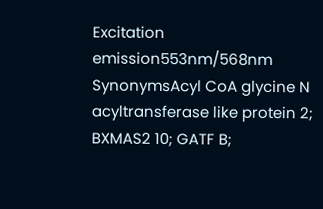Excitation emission553nm/568nm
SynonymsAcyl CoA glycine N acyltransferase like protein 2; BXMAS2 10; GATF B;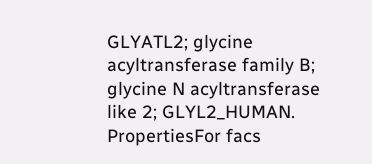GLYATL2; glycine acyltransferase family B; glycine N acyltransferase like 2; GLYL2_HUMAN.
PropertiesFor facs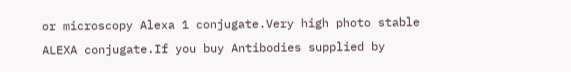or microscopy Alexa 1 conjugate.Very high photo stable ALEXA conjugate.If you buy Antibodies supplied by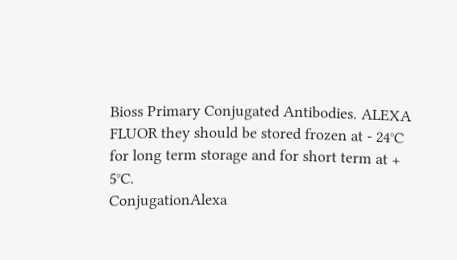Bioss Primary Conjugated Antibodies. ALEXA FLUOR they should be stored frozen at - 24°C for long term storage and for short term at + 5°C.
ConjugationAlexa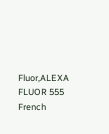Fluor,ALEXA FLUOR 555
French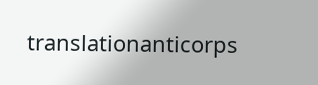translationanticorps